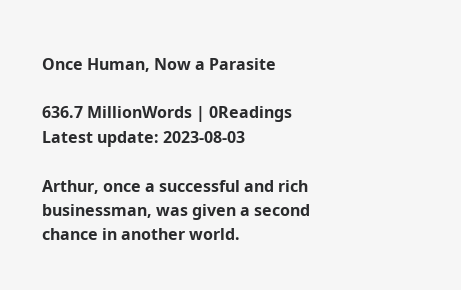Once Human, Now a Parasite

636.7 MillionWords | 0Readings
Latest update: 2023-08-03

Arthur, once a successful and rich businessman, was given a second chance in another world.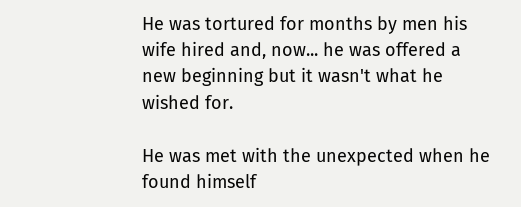He was tortured for months by men his wife hired and, now... he was offered a new beginning but it wasn't what he wished for.

He was met with the unexpected when he found himself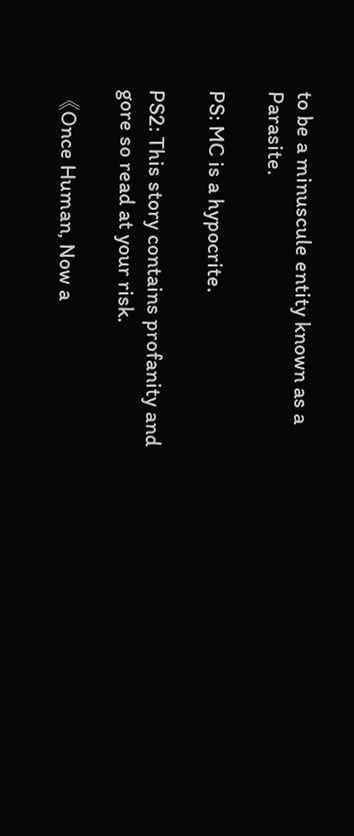to be a minuscule entity known as a Parasite.

PS: MC is a hypocrite.

PS2: This story contains profanity and gore so read at your risk.

《Once Human, Now a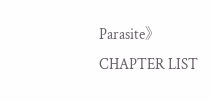Parasite》CHAPTER LIST